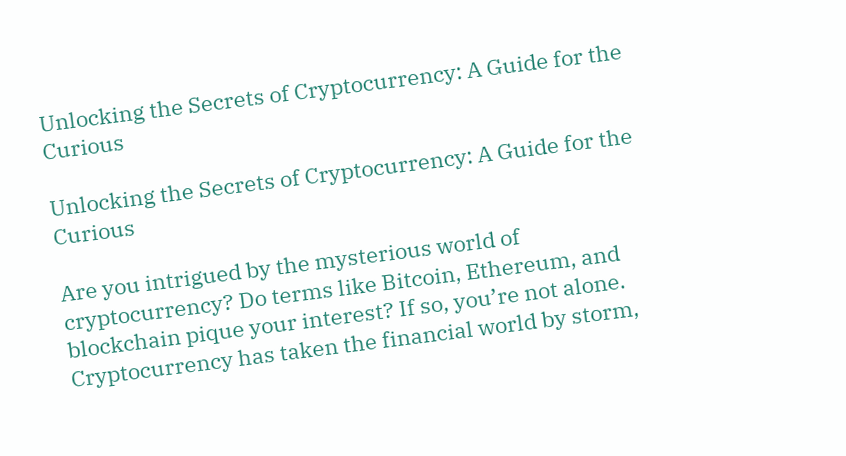Unlocking the Secrets of Cryptocurrency: A Guide for the Curious

Unlocking the Secrets of Cryptocurrency: A Guide for the Curious

Are you intrigued by the mysterious world of cryptocurrency? Do terms like Bitcoin, Ethereum, and blockchain pique your interest? If so, you’re not alone. Cryptocurrency has taken the financial world by storm,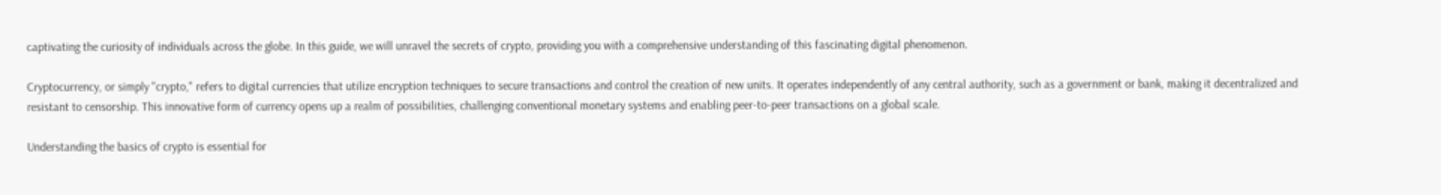captivating the curiosity of individuals across the globe. In this guide, we will unravel the secrets of crypto, providing you with a comprehensive understanding of this fascinating digital phenomenon.

Cryptocurrency, or simply "crypto," refers to digital currencies that utilize encryption techniques to secure transactions and control the creation of new units. It operates independently of any central authority, such as a government or bank, making it decentralized and resistant to censorship. This innovative form of currency opens up a realm of possibilities, challenging conventional monetary systems and enabling peer-to-peer transactions on a global scale.

Understanding the basics of crypto is essential for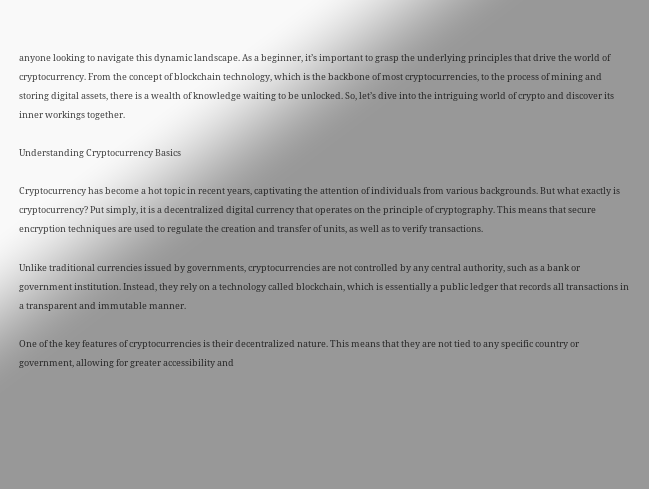anyone looking to navigate this dynamic landscape. As a beginner, it’s important to grasp the underlying principles that drive the world of cryptocurrency. From the concept of blockchain technology, which is the backbone of most cryptocurrencies, to the process of mining and storing digital assets, there is a wealth of knowledge waiting to be unlocked. So, let’s dive into the intriguing world of crypto and discover its inner workings together.

Understanding Cryptocurrency Basics

Cryptocurrency has become a hot topic in recent years, captivating the attention of individuals from various backgrounds. But what exactly is cryptocurrency? Put simply, it is a decentralized digital currency that operates on the principle of cryptography. This means that secure encryption techniques are used to regulate the creation and transfer of units, as well as to verify transactions.

Unlike traditional currencies issued by governments, cryptocurrencies are not controlled by any central authority, such as a bank or government institution. Instead, they rely on a technology called blockchain, which is essentially a public ledger that records all transactions in a transparent and immutable manner.

One of the key features of cryptocurrencies is their decentralized nature. This means that they are not tied to any specific country or government, allowing for greater accessibility and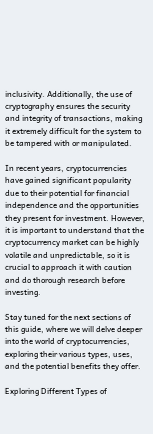inclusivity. Additionally, the use of cryptography ensures the security and integrity of transactions, making it extremely difficult for the system to be tampered with or manipulated.

In recent years, cryptocurrencies have gained significant popularity due to their potential for financial independence and the opportunities they present for investment. However, it is important to understand that the cryptocurrency market can be highly volatile and unpredictable, so it is crucial to approach it with caution and do thorough research before investing.

Stay tuned for the next sections of this guide, where we will delve deeper into the world of cryptocurrencies, exploring their various types, uses, and the potential benefits they offer.

Exploring Different Types of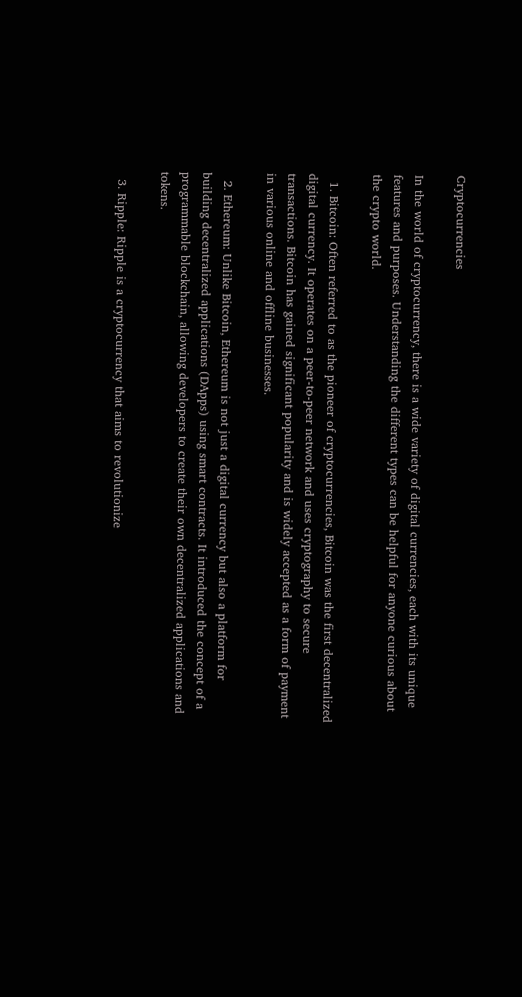Cryptocurrencies

In the world of cryptocurrency, there is a wide variety of digital currencies, each with its unique features and purposes. Understanding the different types can be helpful for anyone curious about the crypto world.

  1. Bitcoin: Often referred to as the pioneer of cryptocurrencies, Bitcoin was the first decentralized digital currency. It operates on a peer-to-peer network and uses cryptography to secure transactions. Bitcoin has gained significant popularity and is widely accepted as a form of payment in various online and offline businesses.

  2. Ethereum: Unlike Bitcoin, Ethereum is not just a digital currency but also a platform for building decentralized applications (DApps) using smart contracts. It introduced the concept of a programmable blockchain, allowing developers to create their own decentralized applications and tokens.

  3. Ripple: Ripple is a cryptocurrency that aims to revolutionize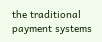the traditional payment systems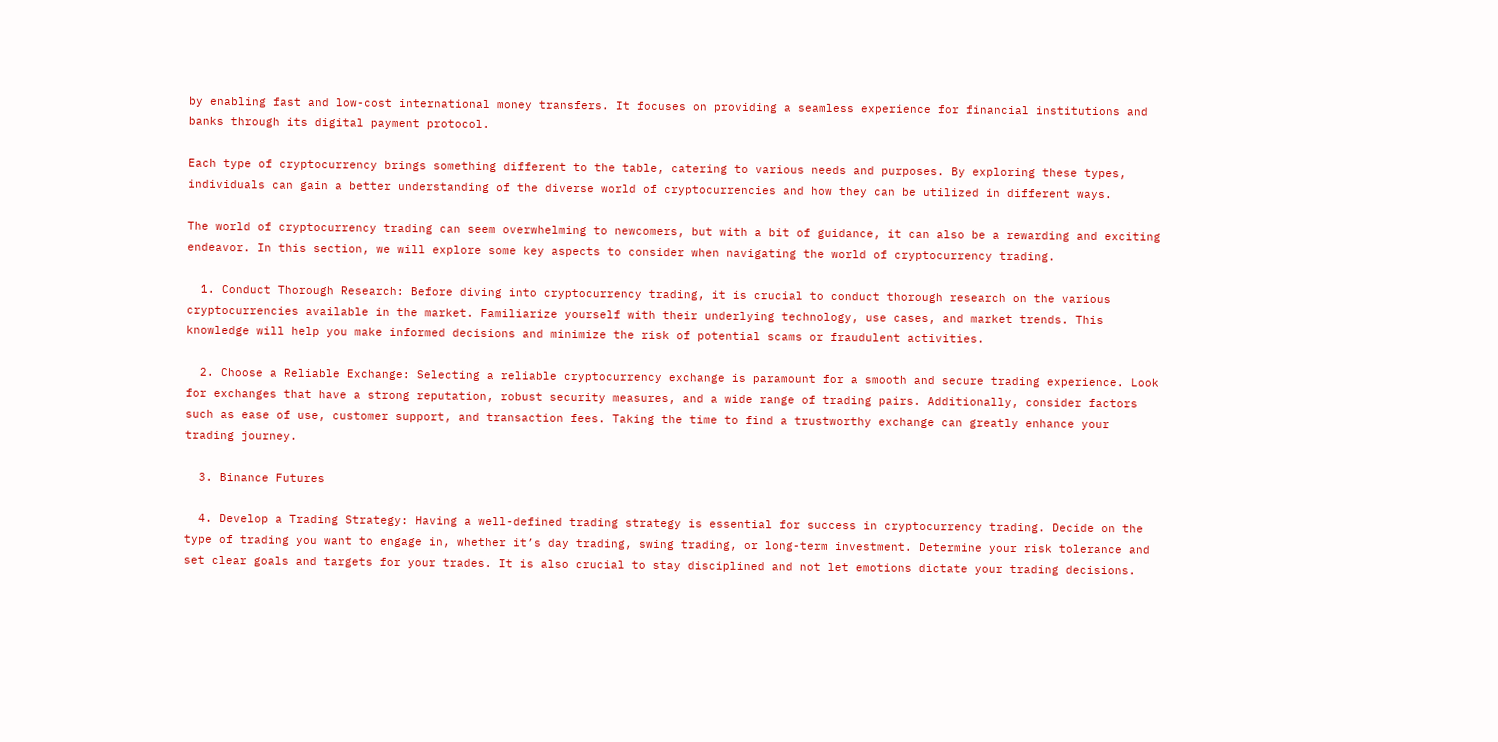by enabling fast and low-cost international money transfers. It focuses on providing a seamless experience for financial institutions and banks through its digital payment protocol.

Each type of cryptocurrency brings something different to the table, catering to various needs and purposes. By exploring these types, individuals can gain a better understanding of the diverse world of cryptocurrencies and how they can be utilized in different ways.

The world of cryptocurrency trading can seem overwhelming to newcomers, but with a bit of guidance, it can also be a rewarding and exciting endeavor. In this section, we will explore some key aspects to consider when navigating the world of cryptocurrency trading.

  1. Conduct Thorough Research: Before diving into cryptocurrency trading, it is crucial to conduct thorough research on the various cryptocurrencies available in the market. Familiarize yourself with their underlying technology, use cases, and market trends. This knowledge will help you make informed decisions and minimize the risk of potential scams or fraudulent activities.

  2. Choose a Reliable Exchange: Selecting a reliable cryptocurrency exchange is paramount for a smooth and secure trading experience. Look for exchanges that have a strong reputation, robust security measures, and a wide range of trading pairs. Additionally, consider factors such as ease of use, customer support, and transaction fees. Taking the time to find a trustworthy exchange can greatly enhance your trading journey.

  3. Binance Futures

  4. Develop a Trading Strategy: Having a well-defined trading strategy is essential for success in cryptocurrency trading. Decide on the type of trading you want to engage in, whether it’s day trading, swing trading, or long-term investment. Determine your risk tolerance and set clear goals and targets for your trades. It is also crucial to stay disciplined and not let emotions dictate your trading decisions.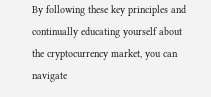By following these key principles and continually educating yourself about the cryptocurrency market, you can navigate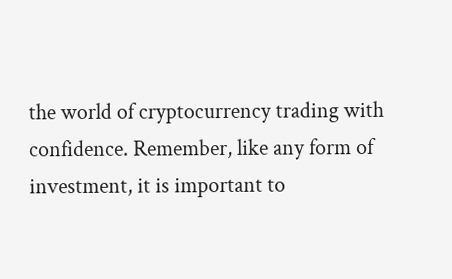the world of cryptocurrency trading with confidence. Remember, like any form of investment, it is important to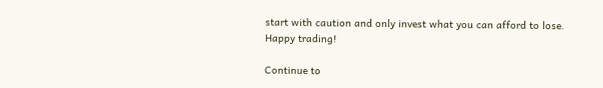start with caution and only invest what you can afford to lose. Happy trading!

Continue to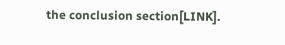the conclusion section[LINK].